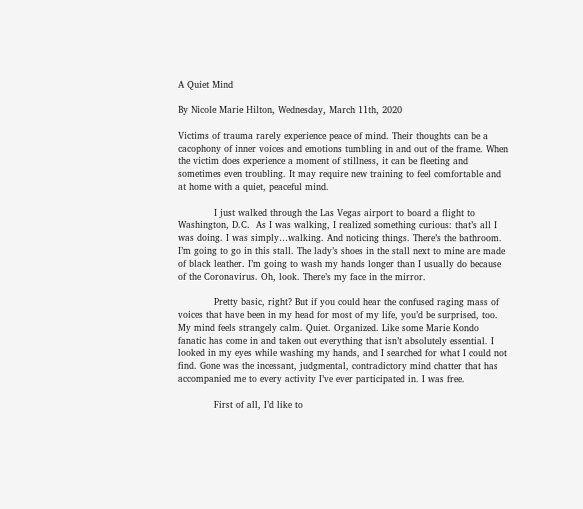A Quiet Mind

By Nicole Marie Hilton, Wednesday, March 11th, 2020

Victims of trauma rarely experience peace of mind. Their thoughts can be a cacophony of inner voices and emotions tumbling in and out of the frame. When the victim does experience a moment of stillness, it can be fleeting and sometimes even troubling. It may require new training to feel comfortable and at home with a quiet, peaceful mind.

            I just walked through the Las Vegas airport to board a flight to Washington, D.C.  As I was walking, I realized something curious: that’s all I was doing. I was simply…walking. And noticing things. There’s the bathroom. I’m going to go in this stall. The lady’s shoes in the stall next to mine are made of black leather. I’m going to wash my hands longer than I usually do because of the Coronavirus. Oh, look. There’s my face in the mirror.

            Pretty basic, right? But if you could hear the confused raging mass of voices that have been in my head for most of my life, you’d be surprised, too. My mind feels strangely calm. Quiet. Organized. Like some Marie Kondo fanatic has come in and taken out everything that isn’t absolutely essential. I looked in my eyes while washing my hands, and I searched for what I could not find. Gone was the incessant, judgmental, contradictory mind chatter that has accompanied me to every activity I’ve ever participated in. I was free.

            First of all, I’d like to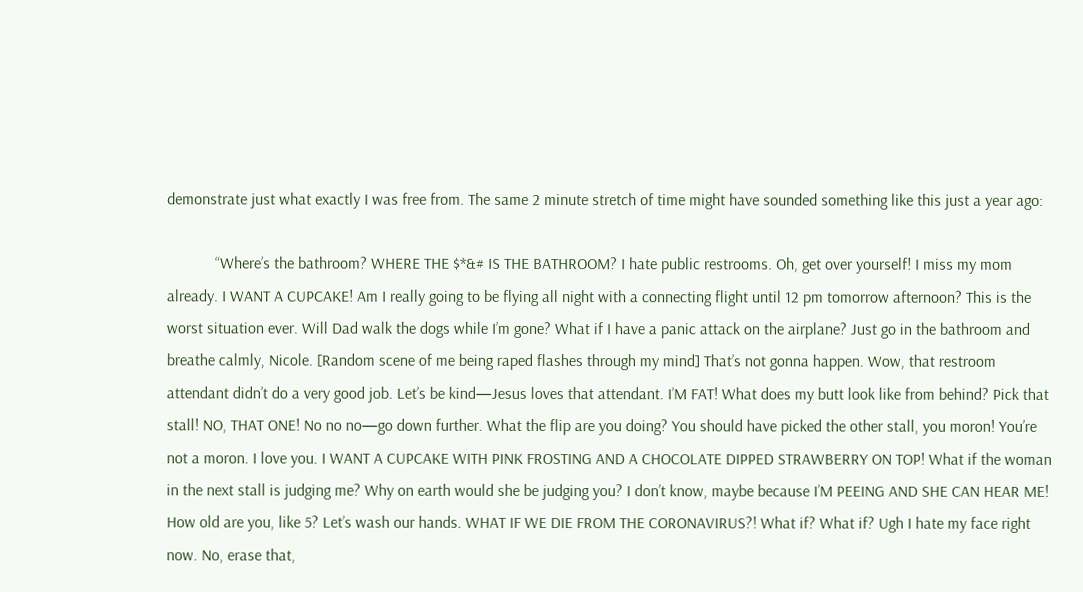demonstrate just what exactly I was free from. The same 2 minute stretch of time might have sounded something like this just a year ago:

            “Where’s the bathroom? WHERE THE $*&# IS THE BATHROOM? I hate public restrooms. Oh, get over yourself! I miss my mom already. I WANT A CUPCAKE! Am I really going to be flying all night with a connecting flight until 12 pm tomorrow afternoon? This is the worst situation ever. Will Dad walk the dogs while I’m gone? What if I have a panic attack on the airplane? Just go in the bathroom and breathe calmly, Nicole. [Random scene of me being raped flashes through my mind] That’s not gonna happen. Wow, that restroom attendant didn’t do a very good job. Let’s be kind—Jesus loves that attendant. I’M FAT! What does my butt look like from behind? Pick that stall! NO, THAT ONE! No no no—go down further. What the flip are you doing? You should have picked the other stall, you moron! You’re not a moron. I love you. I WANT A CUPCAKE WITH PINK FROSTING AND A CHOCOLATE DIPPED STRAWBERRY ON TOP! What if the woman in the next stall is judging me? Why on earth would she be judging you? I don’t know, maybe because I’M PEEING AND SHE CAN HEAR ME! How old are you, like 5? Let’s wash our hands. WHAT IF WE DIE FROM THE CORONAVIRUS?! What if? What if? Ugh I hate my face right now. No, erase that,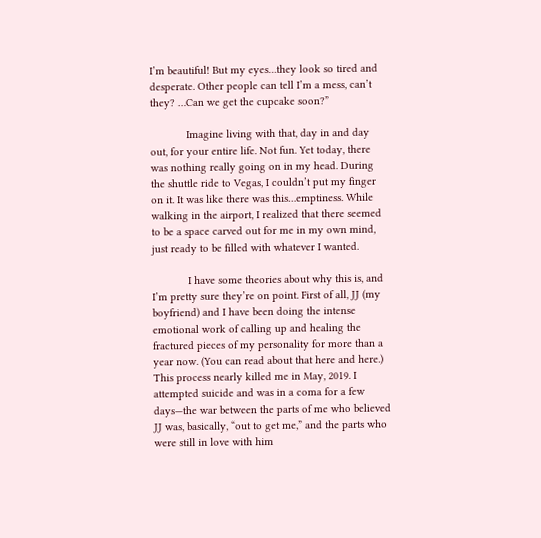I’m beautiful! But my eyes…they look so tired and desperate. Other people can tell I’m a mess, can’t they? …Can we get the cupcake soon?”

            Imagine living with that, day in and day out, for your entire life. Not fun. Yet today, there was nothing really going on in my head. During the shuttle ride to Vegas, I couldn’t put my finger on it. It was like there was this…emptiness. While walking in the airport, I realized that there seemed to be a space carved out for me in my own mind, just ready to be filled with whatever I wanted.

            I have some theories about why this is, and I’m pretty sure they’re on point. First of all, JJ (my boyfriend) and I have been doing the intense emotional work of calling up and healing the fractured pieces of my personality for more than a year now. (You can read about that here and here.) This process nearly killed me in May, 2019. I attempted suicide and was in a coma for a few days—the war between the parts of me who believed JJ was, basically, “out to get me,” and the parts who were still in love with him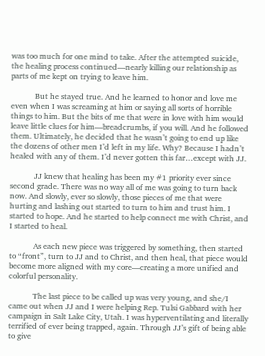was too much for one mind to take. After the attempted suicide, the healing process continued—nearly killing our relationship as parts of me kept on trying to leave him.

            But he stayed true. And he learned to honor and love me even when I was screaming at him or saying all sorts of horrible things to him. But the bits of me that were in love with him would leave little clues for him—breadcrumbs, if you will. And he followed them. Ultimately, he decided that he wasn’t going to end up like the dozens of other men I’d left in my life. Why? Because I hadn’t healed with any of them. I’d never gotten this far…except with JJ.

            JJ knew that healing has been my #1 priority ever since second grade. There was no way all of me was going to turn back now. And slowly, ever so slowly, those pieces of me that were hurting and lashing out started to turn to him and trust him. I started to hope. And he started to help connect me with Christ, and I started to heal.

            As each new piece was triggered by something, then started to “front”, turn to JJ and to Christ, and then heal, that piece would become more aligned with my core—creating a more unified and colorful personality.

            The last piece to be called up was very young, and she/I came out when JJ and I were helping Rep. Tulsi Gabbard with her campaign in Salt Lake City, Utah. I was hyperventilating and literally terrified of ever being trapped, again. Through JJ’s gift of being able to give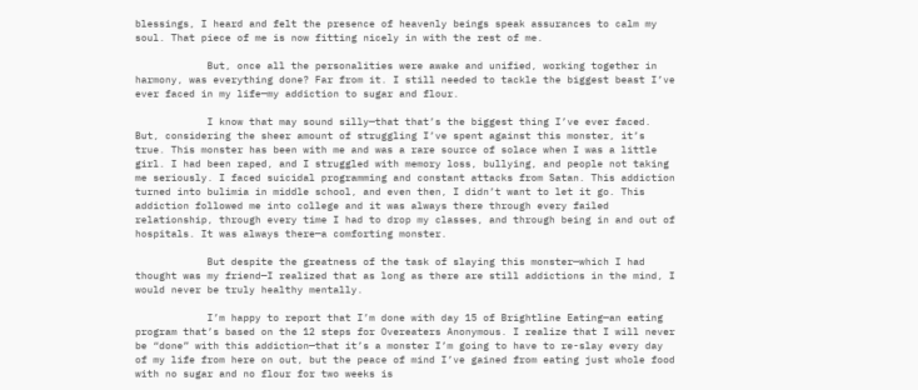blessings, I heard and felt the presence of heavenly beings speak assurances to calm my soul. That piece of me is now fitting nicely in with the rest of me.

            But, once all the personalities were awake and unified, working together in harmony, was everything done? Far from it. I still needed to tackle the biggest beast I’ve ever faced in my life—my addiction to sugar and flour.

            I know that may sound silly—that that’s the biggest thing I’ve ever faced. But, considering the sheer amount of struggling I’ve spent against this monster, it’s true. This monster has been with me and was a rare source of solace when I was a little girl. I had been raped, and I struggled with memory loss, bullying, and people not taking me seriously. I faced suicidal programming and constant attacks from Satan. This addiction turned into bulimia in middle school, and even then, I didn’t want to let it go. This addiction followed me into college and it was always there through every failed relationship, through every time I had to drop my classes, and through being in and out of hospitals. It was always there—a comforting monster.

            But despite the greatness of the task of slaying this monster—which I had thought was my friend—I realized that as long as there are still addictions in the mind, I would never be truly healthy mentally.

            I’m happy to report that I’m done with day 15 of Brightline Eating—an eating program that’s based on the 12 steps for Overeaters Anonymous. I realize that I will never be “done” with this addiction—that it’s a monster I’m going to have to re-slay every day of my life from here on out, but the peace of mind I’ve gained from eating just whole food with no sugar and no flour for two weeks is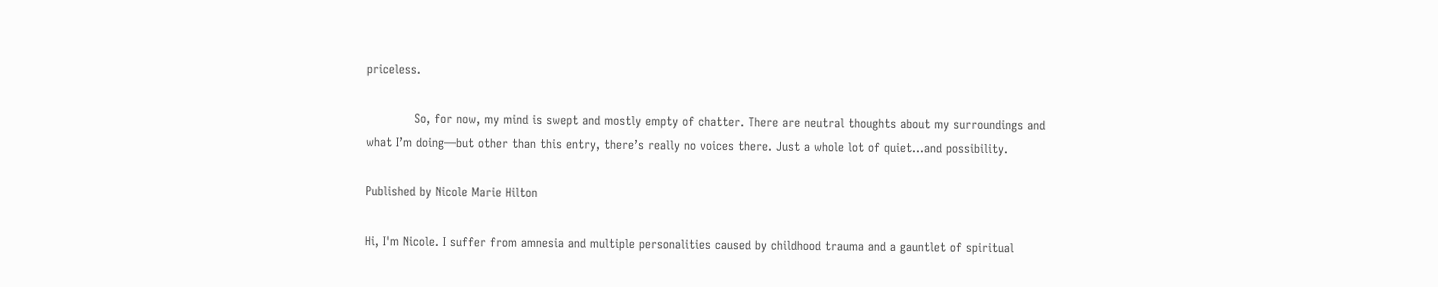priceless.

            So, for now, my mind is swept and mostly empty of chatter. There are neutral thoughts about my surroundings and what I’m doing—but other than this entry, there’s really no voices there. Just a whole lot of quiet…and possibility.

Published by Nicole Marie Hilton

Hi, I'm Nicole. I suffer from amnesia and multiple personalities caused by childhood trauma and a gauntlet of spiritual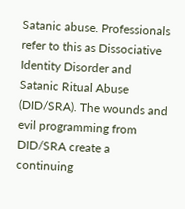Satanic abuse. Professionals refer to this as Dissociative Identity Disorder and Satanic Ritual Abuse (DID/SRA). The wounds and evil programming from DID/SRA create a continuing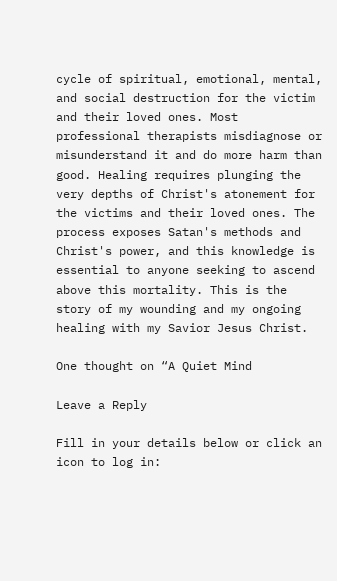cycle of spiritual, emotional, mental, and social destruction for the victim and their loved ones. Most professional therapists misdiagnose or misunderstand it and do more harm than good. Healing requires plunging the very depths of Christ's atonement for the victims and their loved ones. The process exposes Satan's methods and Christ's power, and this knowledge is essential to anyone seeking to ascend above this mortality. This is the story of my wounding and my ongoing healing with my Savior Jesus Christ.

One thought on “A Quiet Mind

Leave a Reply

Fill in your details below or click an icon to log in: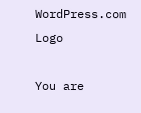WordPress.com Logo

You are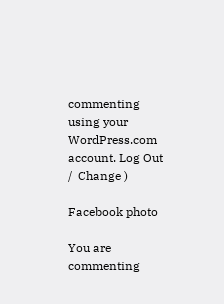commenting using your WordPress.com account. Log Out /  Change )

Facebook photo

You are commenting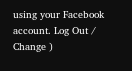using your Facebook account. Log Out /  Change )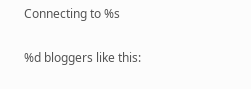Connecting to %s

%d bloggers like this: